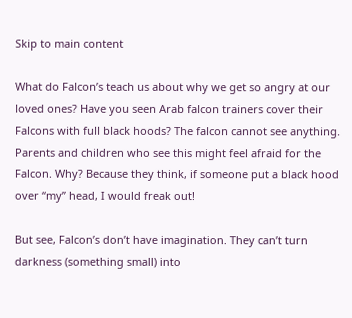Skip to main content

What do Falcon’s teach us about why we get so angry at our loved ones? Have you seen Arab falcon trainers cover their Falcons with full black hoods? The falcon cannot see anything. Parents and children who see this might feel afraid for the Falcon. Why? Because they think, if someone put a black hood over “my” head, I would freak out!

But see, Falcon’s don’t have imagination. They can’t turn darkness (something small) into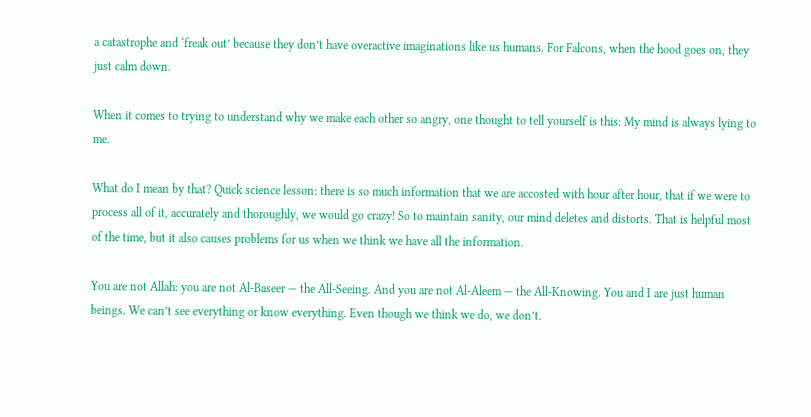a catastrophe and ‘freak out’ because they don’t have overactive imaginations like us humans. For Falcons, when the hood goes on, they just calm down.

When it comes to trying to understand why we make each other so angry, one thought to tell yourself is this: My mind is always lying to me.

What do I mean by that? Quick science lesson: there is so much information that we are accosted with hour after hour, that if we were to process all of it, accurately and thoroughly, we would go crazy! So to maintain sanity, our mind deletes and distorts. That is helpful most of the time, but it also causes problems for us when we think we have all the information.

You are not Allah: you are not Al-Baseer — the All-Seeing. And you are not Al-Aleem — the All-Knowing. You and I are just human beings. We can’t see everything or know everything. Even though we think we do, we don’t.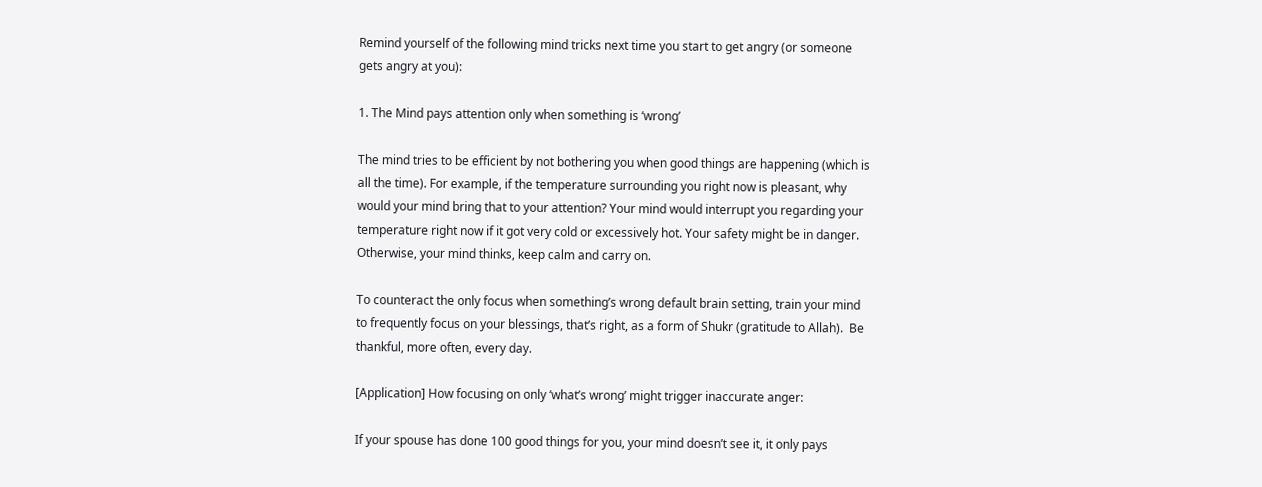Remind yourself of the following mind tricks next time you start to get angry (or someone gets angry at you):

1. The Mind pays attention only when something is ‘wrong’

The mind tries to be efficient by not bothering you when good things are happening (which is all the time). For example, if the temperature surrounding you right now is pleasant, why would your mind bring that to your attention? Your mind would interrupt you regarding your temperature right now if it got very cold or excessively hot. Your safety might be in danger. Otherwise, your mind thinks, keep calm and carry on.

To counteract the only focus when something’s wrong default brain setting, train your mind to frequently focus on your blessings, that’s right, as a form of Shukr (gratitude to Allah).  Be thankful, more often, every day.

[Application] How focusing on only ‘what’s wrong’ might trigger inaccurate anger:

If your spouse has done 100 good things for you, your mind doesn’t see it, it only pays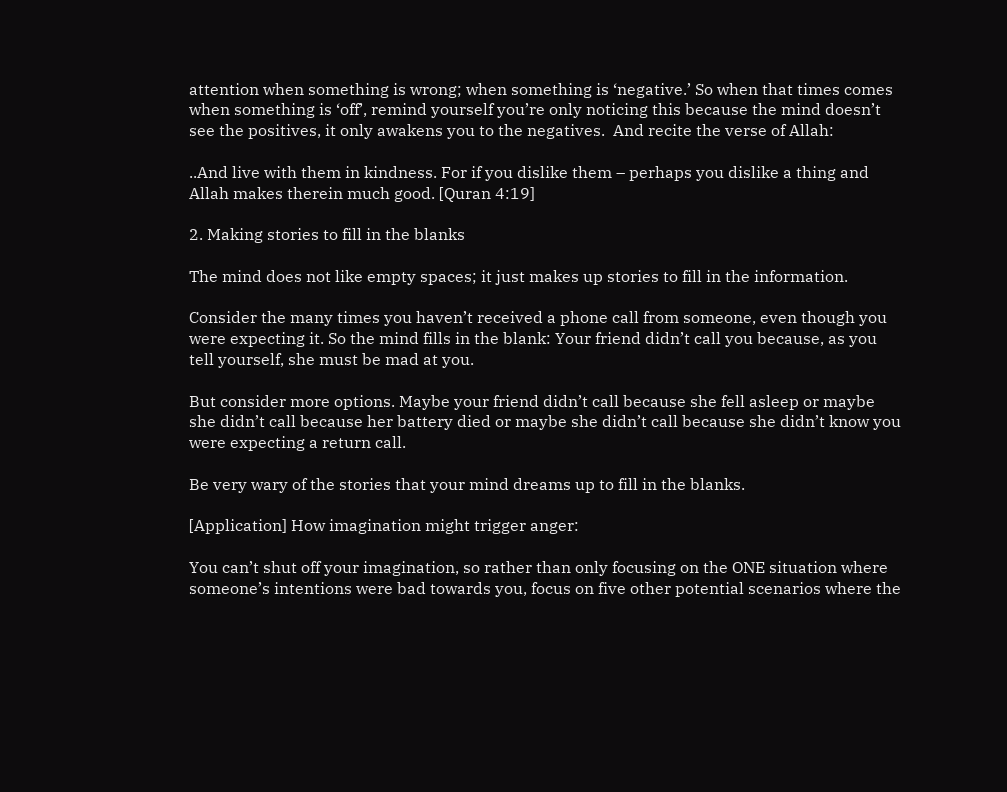attention when something is wrong; when something is ‘negative.’ So when that times comes when something is ‘off’, remind yourself you’re only noticing this because the mind doesn’t see the positives, it only awakens you to the negatives.  And recite the verse of Allah:

..And live with them in kindness. For if you dislike them – perhaps you dislike a thing and Allah makes therein much good. [Quran 4:19]

2. Making stories to fill in the blanks

The mind does not like empty spaces; it just makes up stories to fill in the information.

Consider the many times you haven’t received a phone call from someone, even though you were expecting it. So the mind fills in the blank: Your friend didn’t call you because, as you tell yourself, she must be mad at you.

But consider more options. Maybe your friend didn’t call because she fell asleep or maybe she didn’t call because her battery died or maybe she didn’t call because she didn’t know you were expecting a return call.

Be very wary of the stories that your mind dreams up to fill in the blanks.

[Application] How imagination might trigger anger:

You can’t shut off your imagination, so rather than only focusing on the ONE situation where someone’s intentions were bad towards you, focus on five other potential scenarios where the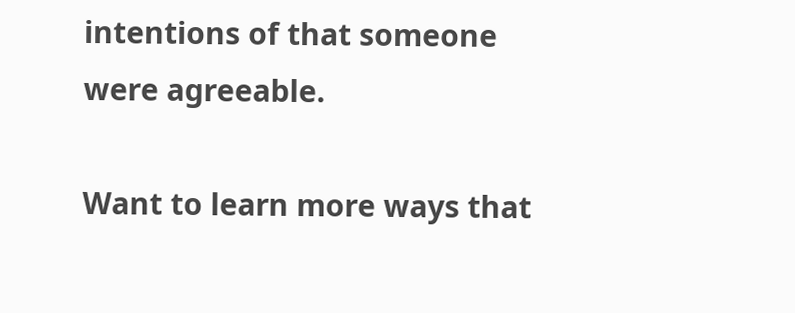intentions of that someone were agreeable.

Want to learn more ways that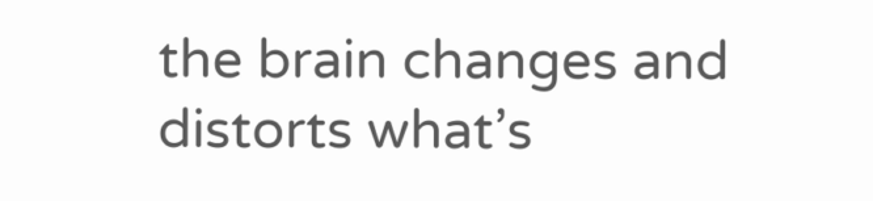the brain changes and distorts what’s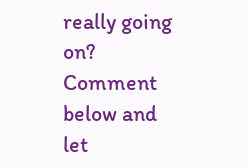really going on? Comment below and let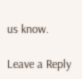us know.

Leave a Reply